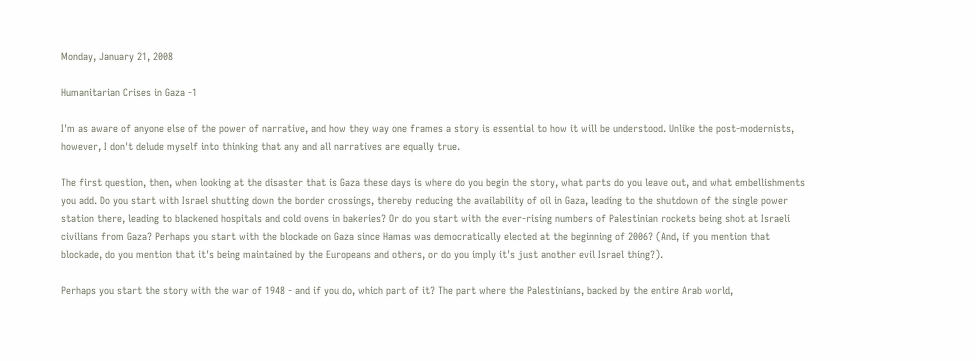Monday, January 21, 2008

Humanitarian Crises in Gaza -1

I'm as aware of anyone else of the power of narrative, and how they way one frames a story is essential to how it will be understood. Unlike the post-modernists, however, I don't delude myself into thinking that any and all narratives are equally true.

The first question, then, when looking at the disaster that is Gaza these days is where do you begin the story, what parts do you leave out, and what embellishments you add. Do you start with Israel shutting down the border crossings, thereby reducing the availability of oil in Gaza, leading to the shutdown of the single power station there, leading to blackened hospitals and cold ovens in bakeries? Or do you start with the ever-rising numbers of Palestinian rockets being shot at Israeli civilians from Gaza? Perhaps you start with the blockade on Gaza since Hamas was democratically elected at the beginning of 2006? (And, if you mention that blockade, do you mention that it's being maintained by the Europeans and others, or do you imply it's just another evil Israel thing?).

Perhaps you start the story with the war of 1948 - and if you do, which part of it? The part where the Palestinians, backed by the entire Arab world,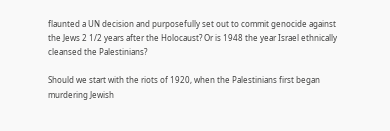flaunted a UN decision and purposefully set out to commit genocide against the Jews 2 1/2 years after the Holocaust? Or is 1948 the year Israel ethnically cleansed the Palestinians?

Should we start with the riots of 1920, when the Palestinians first began murdering Jewish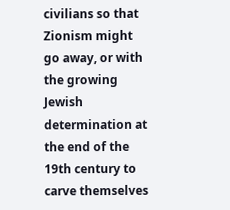civilians so that Zionism might go away, or with the growing Jewish determination at the end of the 19th century to carve themselves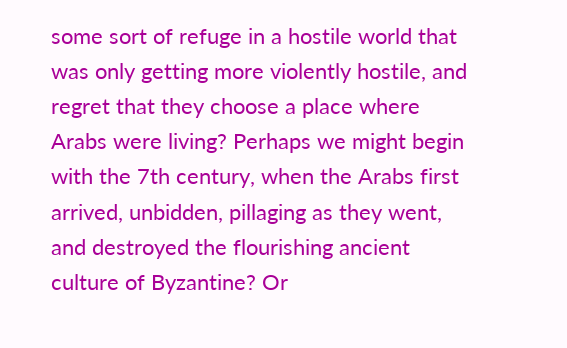some sort of refuge in a hostile world that was only getting more violently hostile, and regret that they choose a place where Arabs were living? Perhaps we might begin with the 7th century, when the Arabs first arrived, unbidden, pillaging as they went, and destroyed the flourishing ancient culture of Byzantine? Or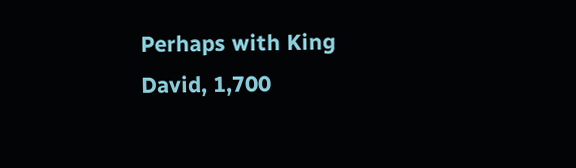Perhaps with King David, 1,700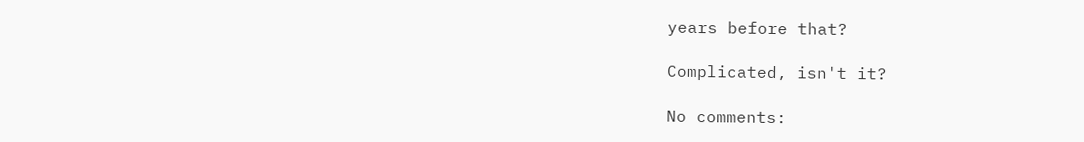years before that?

Complicated, isn't it?

No comments: